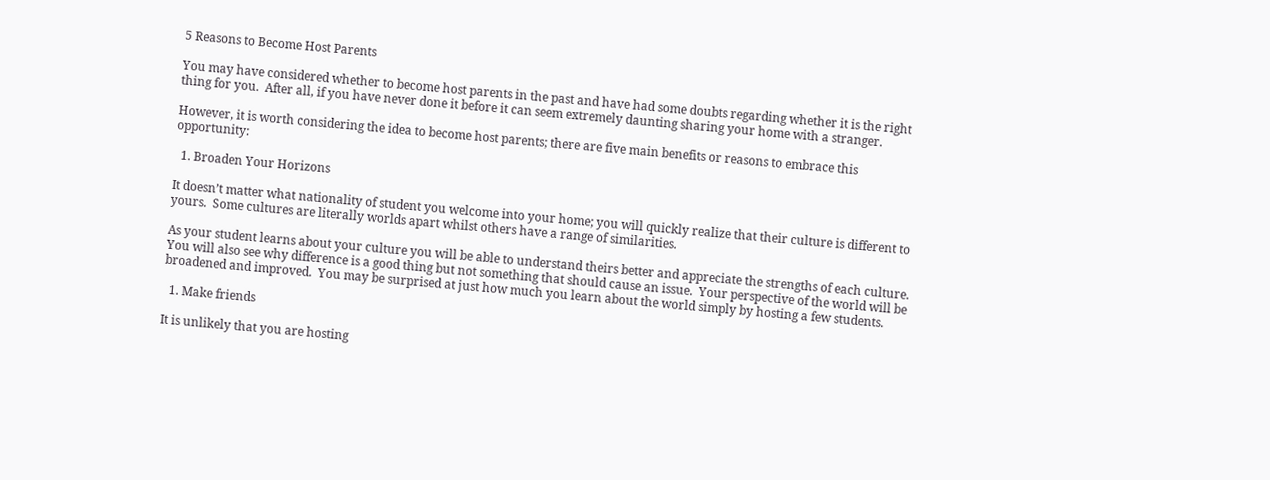5 Reasons to Become Host Parents

You may have considered whether to become host parents in the past and have had some doubts regarding whether it is the right thing for you.  After all, if you have never done it before it can seem extremely daunting sharing your home with a stranger.

However, it is worth considering the idea to become host parents; there are five main benefits or reasons to embrace this opportunity:

  1. Broaden Your Horizons

It doesn’t matter what nationality of student you welcome into your home; you will quickly realize that their culture is different to yours.  Some cultures are literally worlds apart whilst others have a range of similarities.

As your student learns about your culture you will be able to understand theirs better and appreciate the strengths of each culture.  You will also see why difference is a good thing but not something that should cause an issue.  Your perspective of the world will be broadened and improved.  You may be surprised at just how much you learn about the world simply by hosting a few students.

  1. Make friends

It is unlikely that you are hosting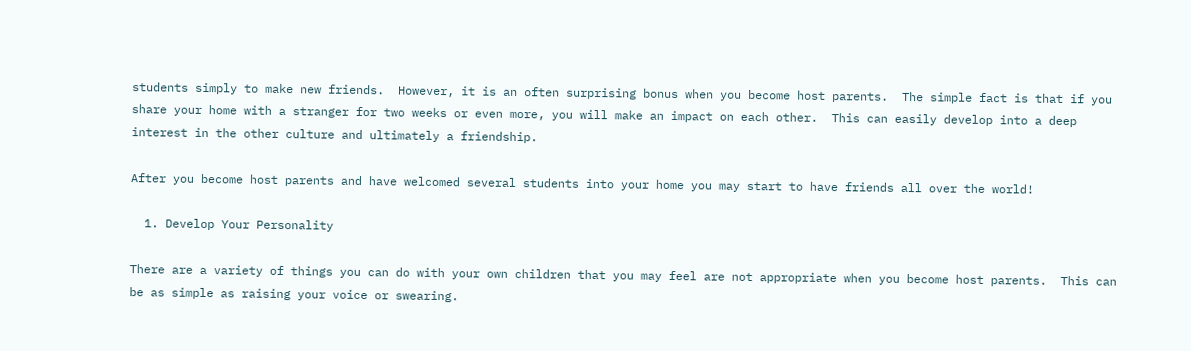students simply to make new friends.  However, it is an often surprising bonus when you become host parents.  The simple fact is that if you share your home with a stranger for two weeks or even more, you will make an impact on each other.  This can easily develop into a deep interest in the other culture and ultimately a friendship.

After you become host parents and have welcomed several students into your home you may start to have friends all over the world!

  1. Develop Your Personality

There are a variety of things you can do with your own children that you may feel are not appropriate when you become host parents.  This can be as simple as raising your voice or swearing.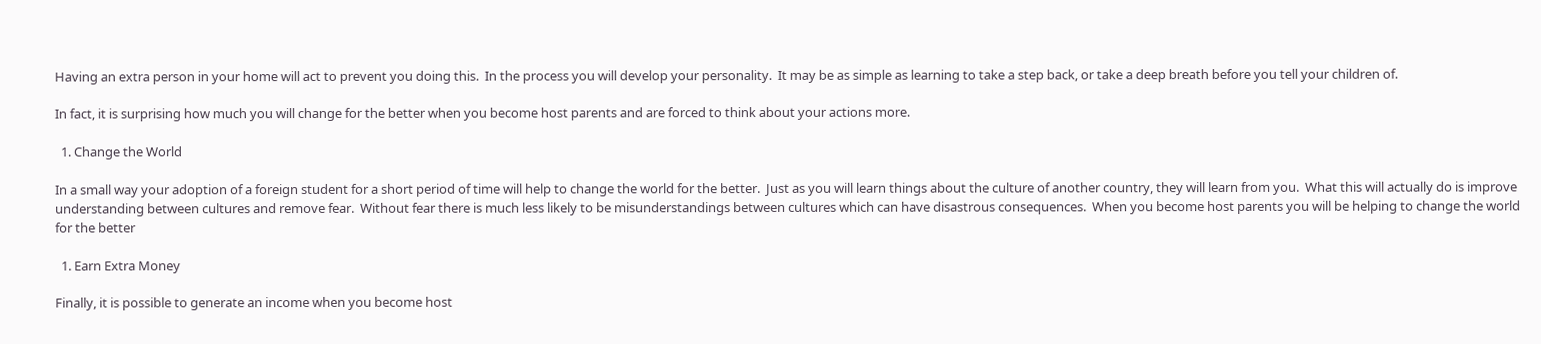Having an extra person in your home will act to prevent you doing this.  In the process you will develop your personality.  It may be as simple as learning to take a step back, or take a deep breath before you tell your children of.

In fact, it is surprising how much you will change for the better when you become host parents and are forced to think about your actions more.

  1. Change the World

In a small way your adoption of a foreign student for a short period of time will help to change the world for the better.  Just as you will learn things about the culture of another country, they will learn from you.  What this will actually do is improve understanding between cultures and remove fear.  Without fear there is much less likely to be misunderstandings between cultures which can have disastrous consequences.  When you become host parents you will be helping to change the world for the better

  1. Earn Extra Money

Finally, it is possible to generate an income when you become host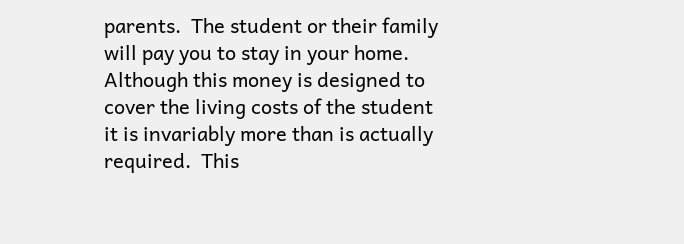parents.  The student or their family will pay you to stay in your home.  Although this money is designed to cover the living costs of the student it is invariably more than is actually required.  This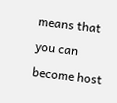means that you can become host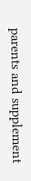parents and supplement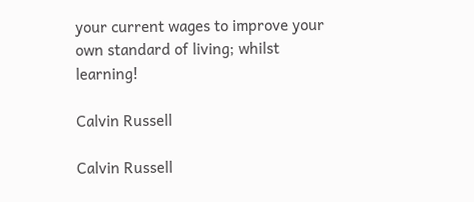your current wages to improve your own standard of living; whilst learning!

Calvin Russell

Calvin Russell